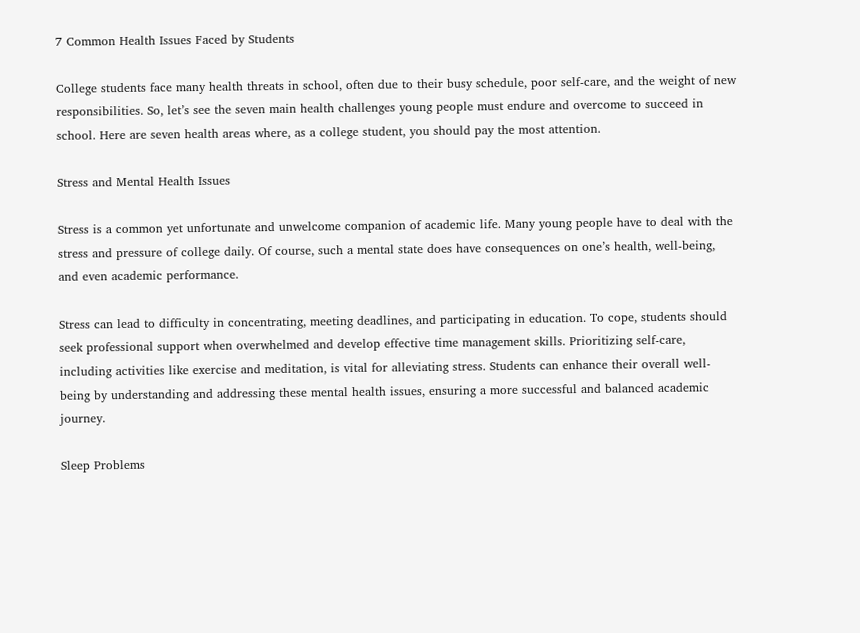7 Common Health Issues Faced by Students

College students face many health threats in school, often due to their busy schedule, poor self-care, and the weight of new responsibilities. So, let’s see the seven main health challenges young people must endure and overcome to succeed in school. Here are seven health areas where, as a college student, you should pay the most attention.

Stress and Mental Health Issues

Stress is a common yet unfortunate and unwelcome companion of academic life. Many young people have to deal with the stress and pressure of college daily. Of course, such a mental state does have consequences on one’s health, well-being, and even academic performance.

Stress can lead to difficulty in concentrating, meeting deadlines, and participating in education. To cope, students should seek professional support when overwhelmed and develop effective time management skills. Prioritizing self-care, including activities like exercise and meditation, is vital for alleviating stress. Students can enhance their overall well-being by understanding and addressing these mental health issues, ensuring a more successful and balanced academic journey.

Sleep Problems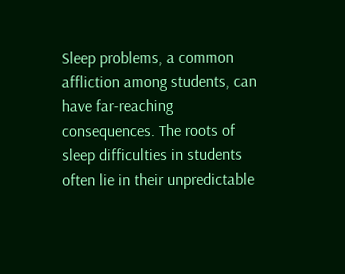Sleep problems, a common affliction among students, can have far-reaching consequences. The roots of sleep difficulties in students often lie in their unpredictable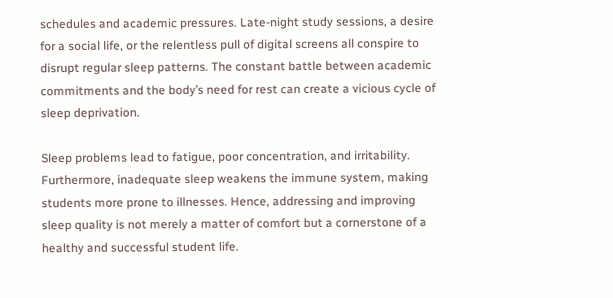schedules and academic pressures. Late-night study sessions, a desire for a social life, or the relentless pull of digital screens all conspire to disrupt regular sleep patterns. The constant battle between academic commitments and the body’s need for rest can create a vicious cycle of sleep deprivation.

Sleep problems lead to fatigue, poor concentration, and irritability. Furthermore, inadequate sleep weakens the immune system, making students more prone to illnesses. Hence, addressing and improving sleep quality is not merely a matter of comfort but a cornerstone of a healthy and successful student life.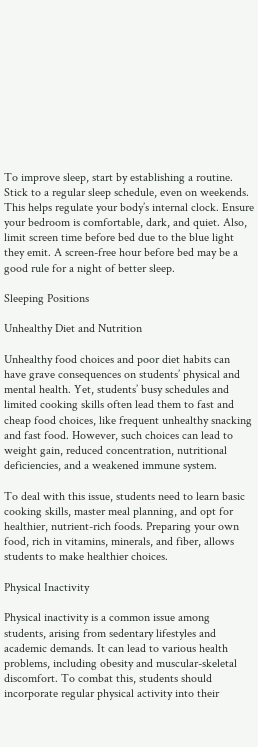To improve sleep, start by establishing a routine. Stick to a regular sleep schedule, even on weekends. This helps regulate your body’s internal clock. Ensure your bedroom is comfortable, dark, and quiet. Also, limit screen time before bed due to the blue light they emit. A screen-free hour before bed may be a good rule for a night of better sleep.

Sleeping Positions

Unhealthy Diet and Nutrition

Unhealthy food choices and poor diet habits can have grave consequences on students’ physical and mental health. Yet, students’ busy schedules and limited cooking skills often lead them to fast and cheap food choices, like frequent unhealthy snacking and fast food. However, such choices can lead to weight gain, reduced concentration, nutritional deficiencies, and a weakened immune system.

To deal with this issue, students need to learn basic cooking skills, master meal planning, and opt for healthier, nutrient-rich foods. Preparing your own food, rich in vitamins, minerals, and fiber, allows students to make healthier choices.

Physical Inactivity

Physical inactivity is a common issue among students, arising from sedentary lifestyles and academic demands. It can lead to various health problems, including obesity and muscular-skeletal discomfort. To combat this, students should incorporate regular physical activity into their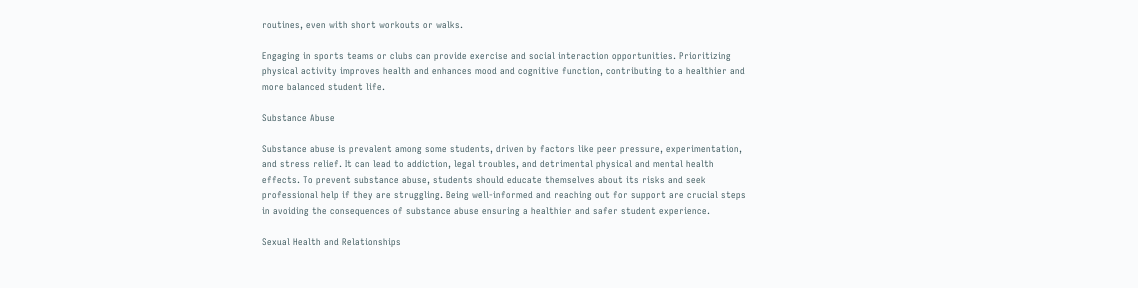routines, even with short workouts or walks.

Engaging in sports teams or clubs can provide exercise and social interaction opportunities. Prioritizing physical activity improves health and enhances mood and cognitive function, contributing to a healthier and more balanced student life.

Substance Abuse

Substance abuse is prevalent among some students, driven by factors like peer pressure, experimentation, and stress relief. It can lead to addiction, legal troubles, and detrimental physical and mental health effects. To prevent substance abuse, students should educate themselves about its risks and seek professional help if they are struggling. Being well-informed and reaching out for support are crucial steps in avoiding the consequences of substance abuse ensuring a healthier and safer student experience.

Sexual Health and Relationships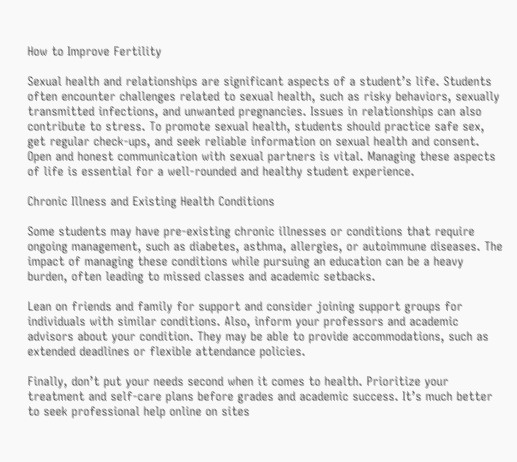How to Improve Fertility

Sexual health and relationships are significant aspects of a student’s life. Students often encounter challenges related to sexual health, such as risky behaviors, sexually transmitted infections, and unwanted pregnancies. Issues in relationships can also contribute to stress. To promote sexual health, students should practice safe sex, get regular check-ups, and seek reliable information on sexual health and consent. Open and honest communication with sexual partners is vital. Managing these aspects of life is essential for a well-rounded and healthy student experience.

Chronic Illness and Existing Health Conditions

Some students may have pre-existing chronic illnesses or conditions that require ongoing management, such as diabetes, asthma, allergies, or autoimmune diseases. The impact of managing these conditions while pursuing an education can be a heavy burden, often leading to missed classes and academic setbacks.

Lean on friends and family for support and consider joining support groups for individuals with similar conditions. Also, inform your professors and academic advisors about your condition. They may be able to provide accommodations, such as extended deadlines or flexible attendance policies.

Finally, don’t put your needs second when it comes to health. Prioritize your treatment and self-care plans before grades and academic success. It’s much better to seek professional help online on sites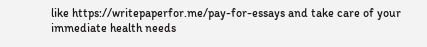like https://writepaperfor.me/pay-for-essays and take care of your immediate health needs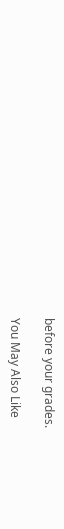before your grades.

You May Also Like